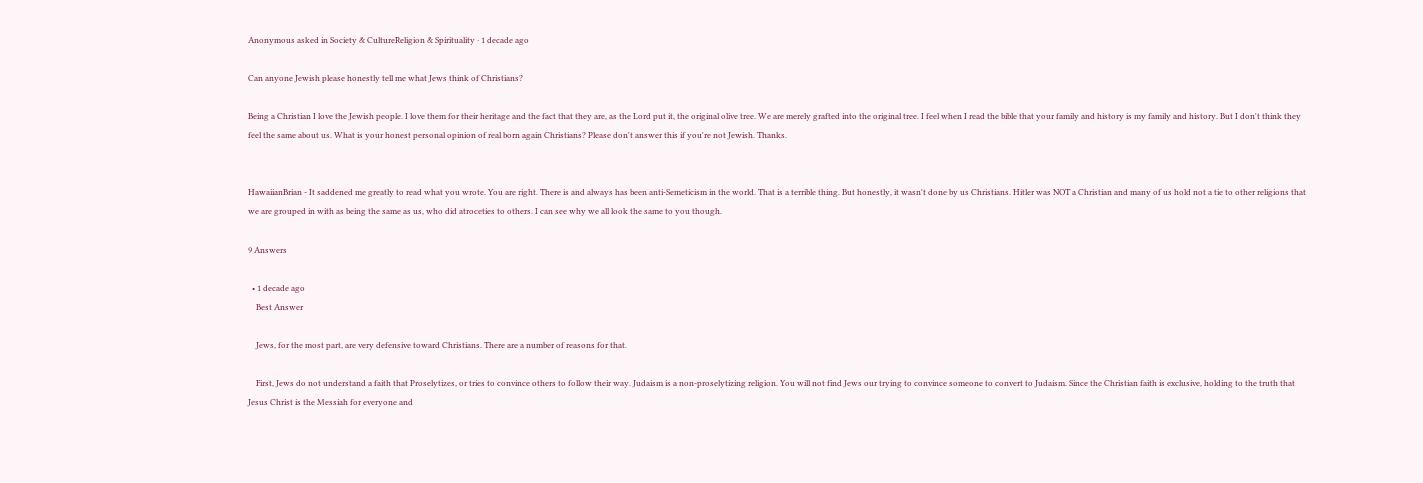Anonymous asked in Society & CultureReligion & Spirituality · 1 decade ago

Can anyone Jewish please honestly tell me what Jews think of Christians?

Being a Christian I love the Jewish people. I love them for their heritage and the fact that they are, as the Lord put it, the original olive tree. We are merely grafted into the original tree. I feel when I read the bible that your family and history is my family and history. But I don't think they feel the same about us. What is your honest personal opinion of real born again Christians? Please don't answer this if you're not Jewish. Thanks.


HawaiianBrian - It saddened me greatly to read what you wrote. You are right. There is and always has been anti-Semeticism in the world. That is a terrible thing. But honestly, it wasn't done by us Christians. Hitler was NOT a Christian and many of us hold not a tie to other religions that we are grouped in with as being the same as us, who did atroceties to others. I can see why we all look the same to you though.

9 Answers

  • 1 decade ago
    Best Answer

    Jews, for the most part, are very defensive toward Christians. There are a number of reasons for that.

    First, Jews do not understand a faith that Proselytizes, or tries to convince others to follow their way. Judaism is a non-proselytizing religion. You will not find Jews our trying to convince someone to convert to Judaism. Since the Christian faith is exclusive, holding to the truth that Jesus Christ is the Messiah for everyone and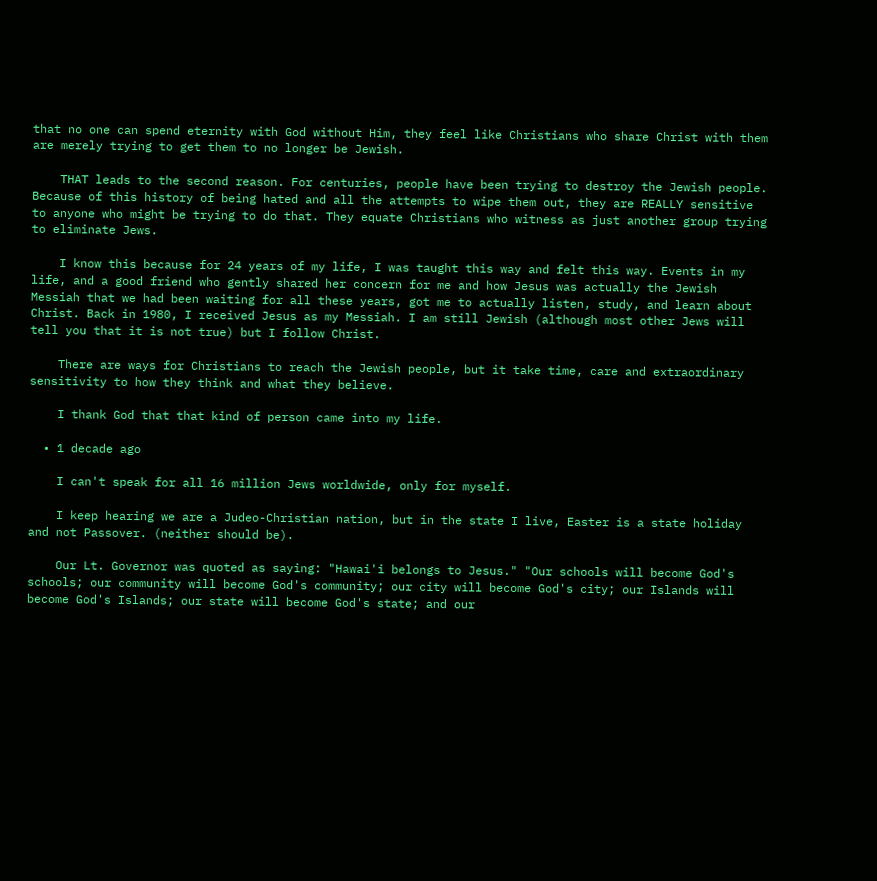that no one can spend eternity with God without Him, they feel like Christians who share Christ with them are merely trying to get them to no longer be Jewish.

    THAT leads to the second reason. For centuries, people have been trying to destroy the Jewish people. Because of this history of being hated and all the attempts to wipe them out, they are REALLY sensitive to anyone who might be trying to do that. They equate Christians who witness as just another group trying to eliminate Jews.

    I know this because for 24 years of my life, I was taught this way and felt this way. Events in my life, and a good friend who gently shared her concern for me and how Jesus was actually the Jewish Messiah that we had been waiting for all these years, got me to actually listen, study, and learn about Christ. Back in 1980, I received Jesus as my Messiah. I am still Jewish (although most other Jews will tell you that it is not true) but I follow Christ.

    There are ways for Christians to reach the Jewish people, but it take time, care and extraordinary sensitivity to how they think and what they believe.

    I thank God that that kind of person came into my life.

  • 1 decade ago

    I can't speak for all 16 million Jews worldwide, only for myself.

    I keep hearing we are a Judeo-Christian nation, but in the state I live, Easter is a state holiday and not Passover. (neither should be).

    Our Lt. Governor was quoted as saying: "Hawai'i belongs to Jesus." "Our schools will become God's schools; our community will become God's community; our city will become God's city; our Islands will become God's Islands; our state will become God's state; and our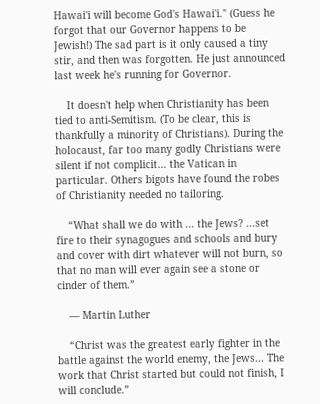Hawai'i will become God's Hawai'i." (Guess he forgot that our Governor happens to be Jewish!) The sad part is it only caused a tiny stir, and then was forgotten. He just announced last week he's running for Governor.

    It doesn't help when Christianity has been tied to anti-Semitism. (To be clear, this is thankfully a minority of Christians). During the holocaust, far too many godly Christians were silent if not complicit… the Vatican in particular. Others bigots have found the robes of Christianity needed no tailoring.

    “What shall we do with ... the Jews? ...set fire to their synagogues and schools and bury and cover with dirt whatever will not burn, so that no man will ever again see a stone or cinder of them.”

    — Martin Luther

    “Christ was the greatest early fighter in the battle against the world enemy, the Jews... The work that Christ started but could not finish, I will conclude.”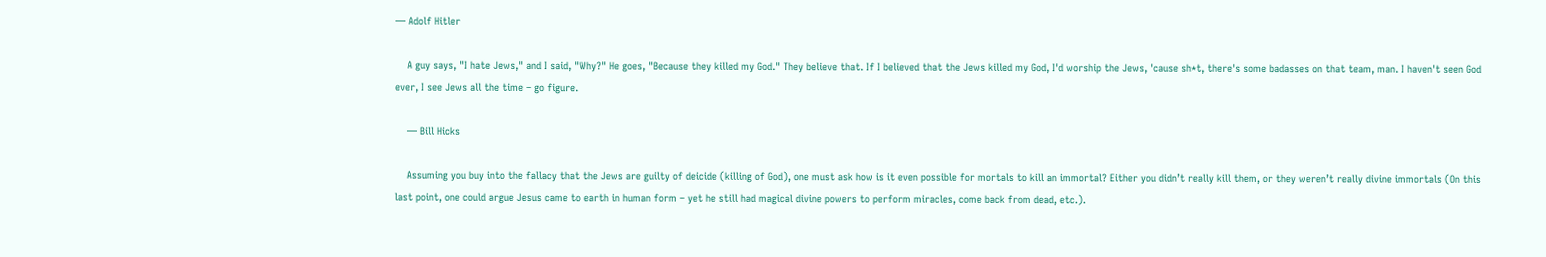— Adolf Hitler

    A guy says, "I hate Jews," and I said, "Why?" He goes, "Because they killed my God." They believe that. If I believed that the Jews killed my God, I'd worship the Jews, 'cause sh*t, there's some badasses on that team, man. I haven't seen God ever, I see Jews all the time – go figure.

    — Bill Hicks

    Assuming you buy into the fallacy that the Jews are guilty of deicide (killing of God), one must ask how is it even possible for mortals to kill an immortal? Either you didn’t really kill them, or they weren’t really divine immortals (On this last point, one could argue Jesus came to earth in human form – yet he still had magical divine powers to perform miracles, come back from dead, etc.).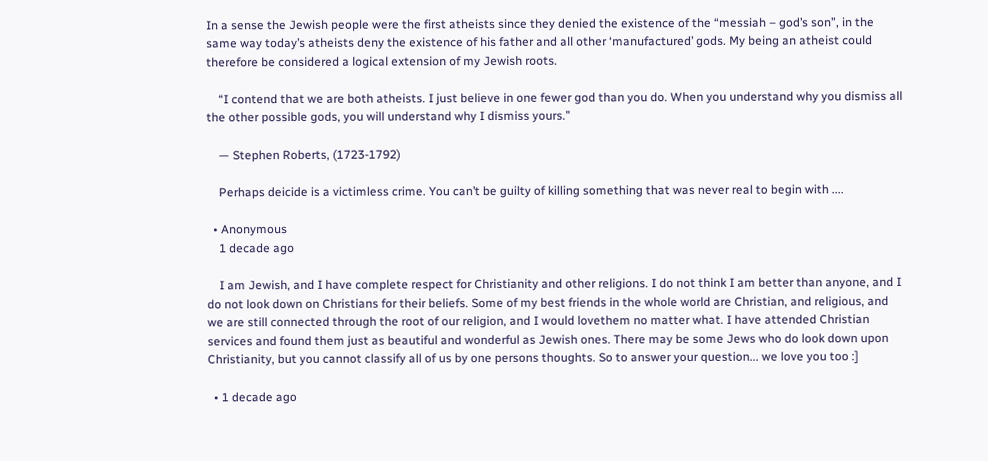In a sense the Jewish people were the first atheists since they denied the existence of the “messiah – god’s son”, in the same way today’s atheists deny the existence of his father and all other ‘manufactured’ gods. My being an atheist could therefore be considered a logical extension of my Jewish roots.

    “I contend that we are both atheists. I just believe in one fewer god than you do. When you understand why you dismiss all the other possible gods, you will understand why I dismiss yours.”

    — Stephen Roberts, (1723-1792)

    Perhaps deicide is a victimless crime. You can’t be guilty of killing something that was never real to begin with ....

  • Anonymous
    1 decade ago

    I am Jewish, and I have complete respect for Christianity and other religions. I do not think I am better than anyone, and I do not look down on Christians for their beliefs. Some of my best friends in the whole world are Christian, and religious, and we are still connected through the root of our religion, and I would lovethem no matter what. I have attended Christian services and found them just as beautiful and wonderful as Jewish ones. There may be some Jews who do look down upon Christianity, but you cannot classify all of us by one persons thoughts. So to answer your question... we love you too :]

  • 1 decade ago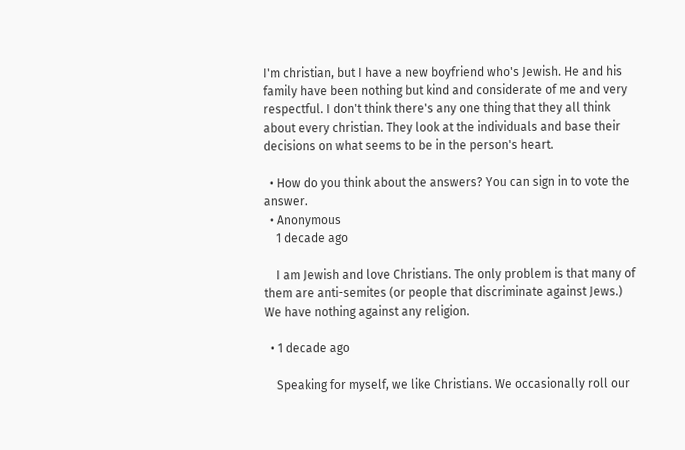I'm christian, but I have a new boyfriend who's Jewish. He and his family have been nothing but kind and considerate of me and very respectful. I don't think there's any one thing that they all think about every christian. They look at the individuals and base their decisions on what seems to be in the person's heart.

  • How do you think about the answers? You can sign in to vote the answer.
  • Anonymous
    1 decade ago

    I am Jewish and love Christians. The only problem is that many of them are anti-semites (or people that discriminate against Jews.) We have nothing against any religion.

  • 1 decade ago

    Speaking for myself, we like Christians. We occasionally roll our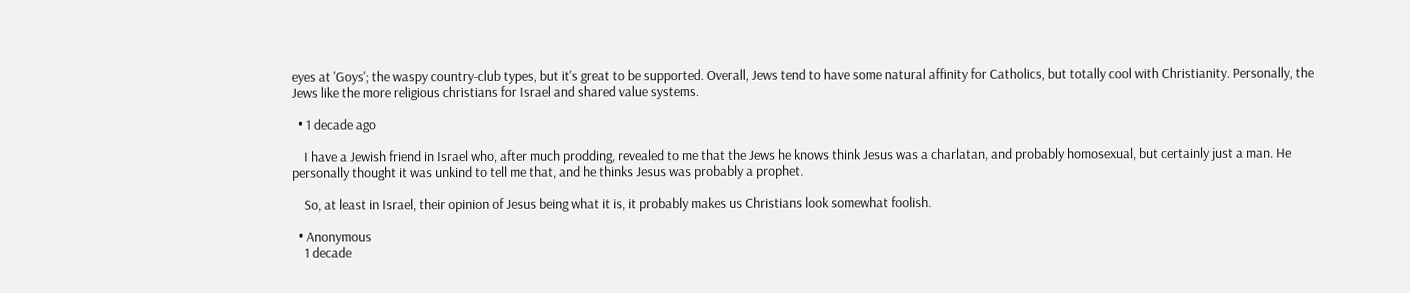eyes at 'Goys'; the waspy country-club types, but it's great to be supported. Overall, Jews tend to have some natural affinity for Catholics, but totally cool with Christianity. Personally, the Jews like the more religious christians for Israel and shared value systems.

  • 1 decade ago

    I have a Jewish friend in Israel who, after much prodding, revealed to me that the Jews he knows think Jesus was a charlatan, and probably homosexual, but certainly just a man. He personally thought it was unkind to tell me that, and he thinks Jesus was probably a prophet.

    So, at least in Israel, their opinion of Jesus being what it is, it probably makes us Christians look somewhat foolish.

  • Anonymous
    1 decade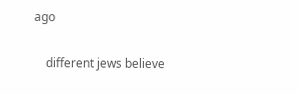ago

    different jews believe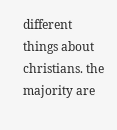different things about christians. the majority are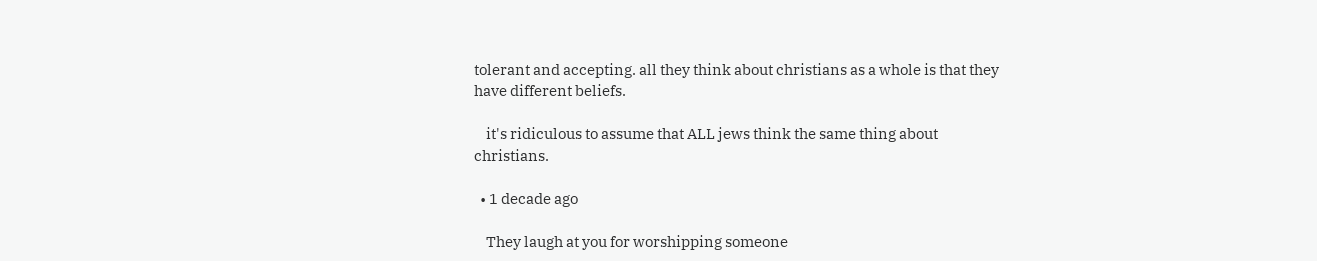tolerant and accepting. all they think about christians as a whole is that they have different beliefs.

    it's ridiculous to assume that ALL jews think the same thing about christians.

  • 1 decade ago

    They laugh at you for worshipping someone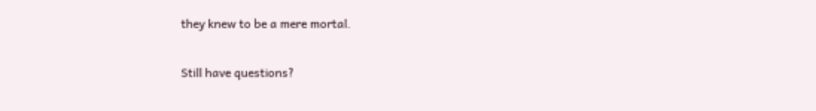they knew to be a mere mortal.

Still have questions?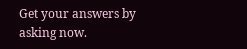Get your answers by asking now.